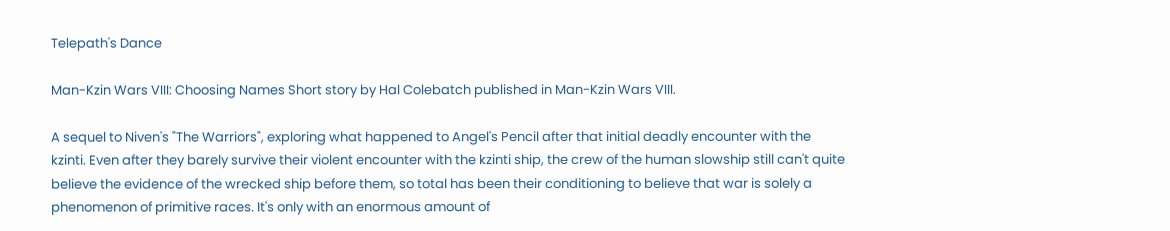Telepath's Dance

Man-Kzin Wars VIII: Choosing Names Short story by Hal Colebatch published in Man-Kzin Wars VIII.

A sequel to Niven's "The Warriors", exploring what happened to Angel's Pencil after that initial deadly encounter with the kzinti. Even after they barely survive their violent encounter with the kzinti ship, the crew of the human slowship still can't quite believe the evidence of the wrecked ship before them, so total has been their conditioning to believe that war is solely a phenomenon of primitive races. It's only with an enormous amount of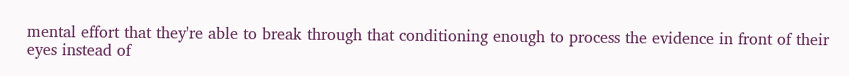mental effort that they're able to break through that conditioning enough to process the evidence in front of their eyes instead of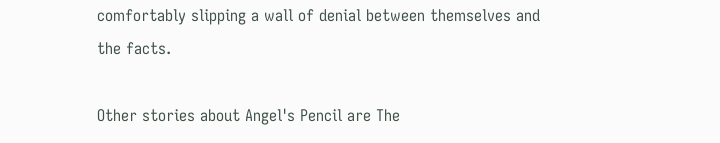comfortably slipping a wall of denial between themselves and the facts.

Other stories about Angel's Pencil are The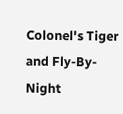Colonel's Tiger and Fly-By-Night